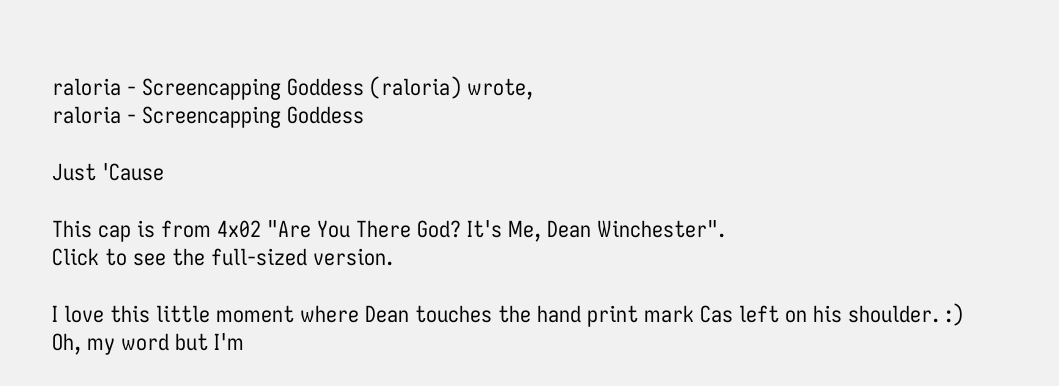raloria - Screencapping Goddess (raloria) wrote,
raloria - Screencapping Goddess

Just 'Cause

This cap is from 4x02 "Are You There God? It's Me, Dean Winchester".
Click to see the full-sized version.

I love this little moment where Dean touches the hand print mark Cas left on his shoulder. :)
Oh, my word but I'm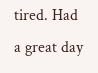tired. Had a great day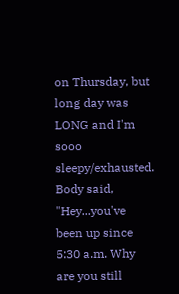on Thursday, but long day was LONG and I'm sooo sleepy/exhausted. Body said, "Hey...you've been up since 5:30 a.m. Why are you still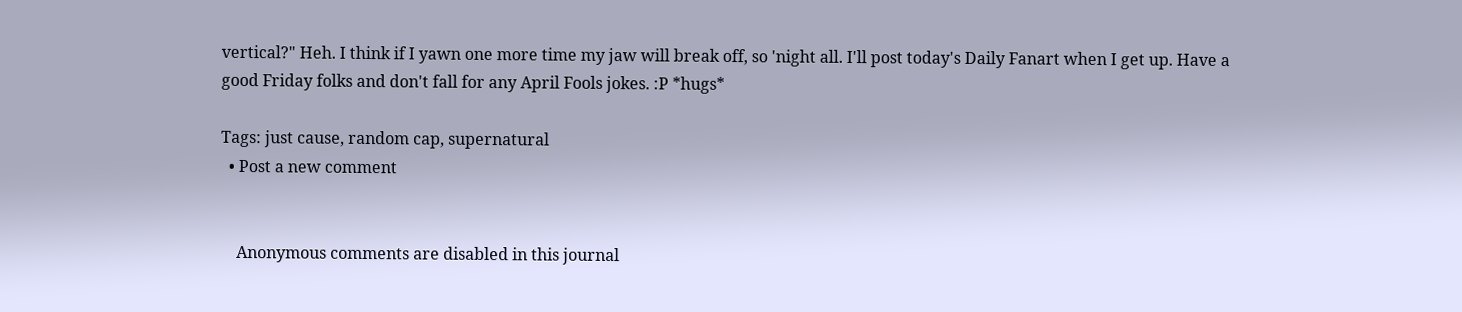vertical?" Heh. I think if I yawn one more time my jaw will break off, so 'night all. I'll post today's Daily Fanart when I get up. Have a good Friday folks and don't fall for any April Fools jokes. :P *hugs*

Tags: just cause, random cap, supernatural
  • Post a new comment


    Anonymous comments are disabled in this journal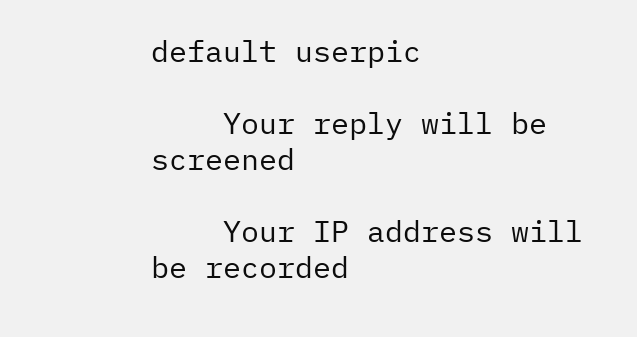default userpic

    Your reply will be screened

    Your IP address will be recorded